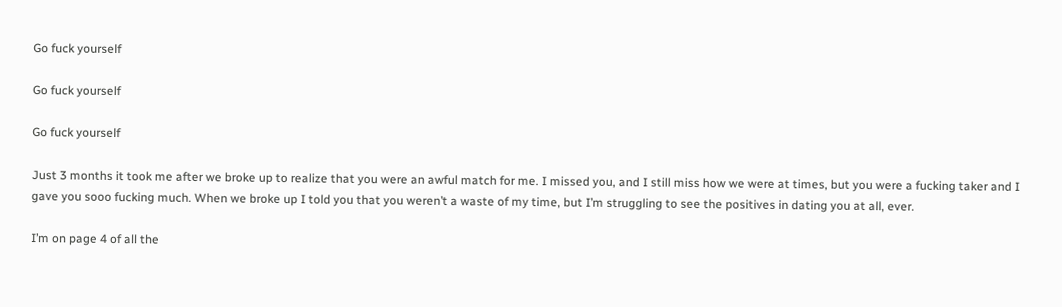Go fuck yourself

Go fuck yourself

Go fuck yourself

Just 3 months it took me after we broke up to realize that you were an awful match for me. I missed you, and I still miss how we were at times, but you were a fucking taker and I gave you sooo fucking much. When we broke up I told you that you weren’t a waste of my time, but I’m struggling to see the positives in dating you at all, ever.

I’m on page 4 of all the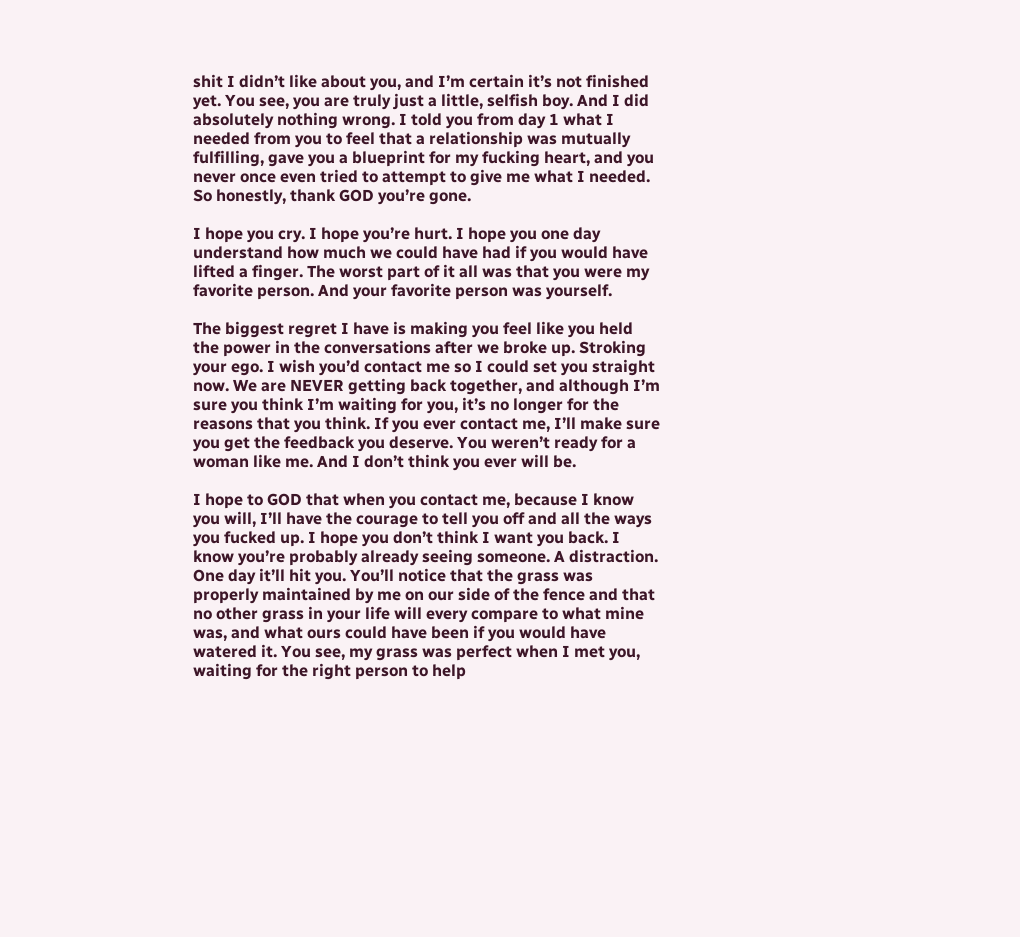shit I didn’t like about you, and I’m certain it’s not finished yet. You see, you are truly just a little, selfish boy. And I did absolutely nothing wrong. I told you from day 1 what I needed from you to feel that a relationship was mutually fulfilling, gave you a blueprint for my fucking heart, and you never once even tried to attempt to give me what I needed. So honestly, thank GOD you’re gone.

I hope you cry. I hope you’re hurt. I hope you one day understand how much we could have had if you would have lifted a finger. The worst part of it all was that you were my favorite person. And your favorite person was yourself.

The biggest regret I have is making you feel like you held the power in the conversations after we broke up. Stroking your ego. I wish you’d contact me so I could set you straight now. We are NEVER getting back together, and although I’m sure you think I’m waiting for you, it’s no longer for the reasons that you think. If you ever contact me, I’ll make sure you get the feedback you deserve. You weren’t ready for a woman like me. And I don’t think you ever will be.

I hope to GOD that when you contact me, because I know you will, I’ll have the courage to tell you off and all the ways you fucked up. I hope you don’t think I want you back. I know you’re probably already seeing someone. A distraction. One day it’ll hit you. You’ll notice that the grass was properly maintained by me on our side of the fence and that no other grass in your life will every compare to what mine was, and what ours could have been if you would have watered it. You see, my grass was perfect when I met you, waiting for the right person to help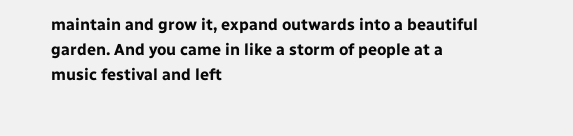maintain and grow it, expand outwards into a beautiful garden. And you came in like a storm of people at a music festival and left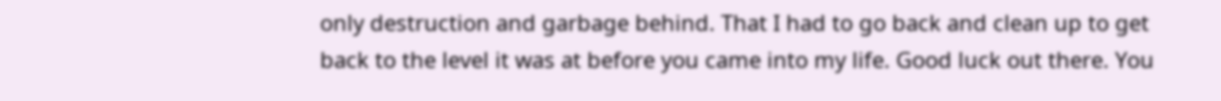only destruction and garbage behind. That I had to go back and clean up to get back to the level it was at before you came into my life. Good luck out there. You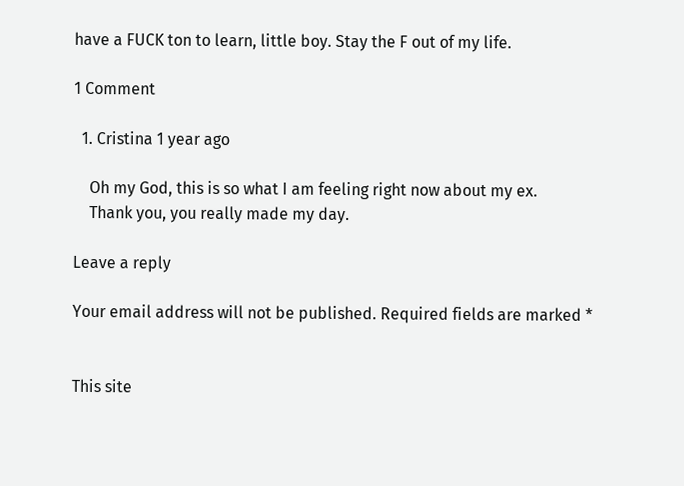have a FUCK ton to learn, little boy. Stay the F out of my life.

1 Comment

  1. Cristina 1 year ago

    Oh my God, this is so what I am feeling right now about my ex.
    Thank you, you really made my day.

Leave a reply

Your email address will not be published. Required fields are marked *


This site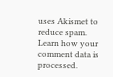uses Akismet to reduce spam. Learn how your comment data is processed.